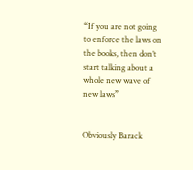“If you are not going to enforce the laws on the books, then don’t start talking about a whole new wave of new laws”


Obviously Barack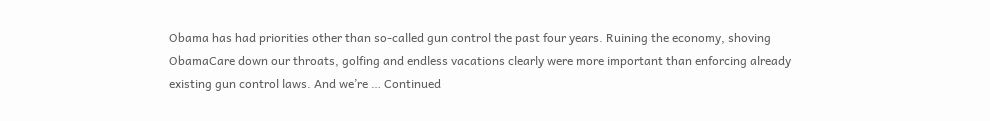Obama has had priorities other than so-called gun control the past four years. Ruining the economy, shoving ObamaCare down our throats, golfing and endless vacations clearly were more important than enforcing already existing gun control laws. And we’re … Continued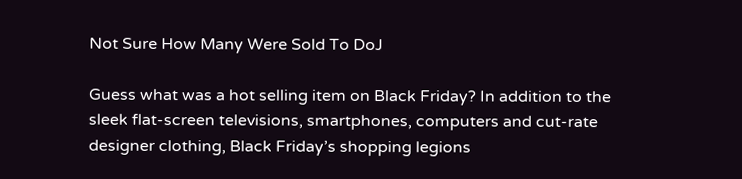Not Sure How Many Were Sold To DoJ

Guess what was a hot selling item on Black Friday? In addition to the sleek flat-screen televisions, smartphones, computers and cut-rate designer clothing, Black Friday’s shopping legions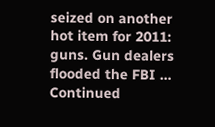seized on another hot item for 2011: guns. Gun dealers flooded the FBI … Continued